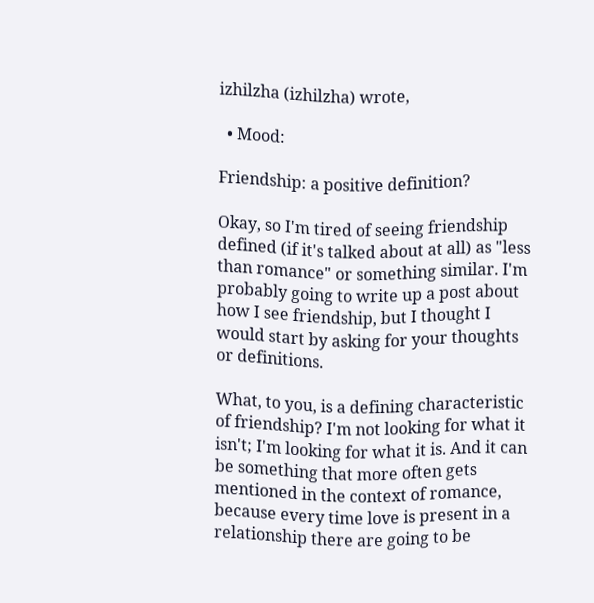izhilzha (izhilzha) wrote,

  • Mood:

Friendship: a positive definition?

Okay, so I'm tired of seeing friendship defined (if it's talked about at all) as "less than romance" or something similar. I'm probably going to write up a post about how I see friendship, but I thought I would start by asking for your thoughts or definitions.

What, to you, is a defining characteristic of friendship? I'm not looking for what it isn't; I'm looking for what it is. And it can be something that more often gets mentioned in the context of romance, because every time love is present in a relationship there are going to be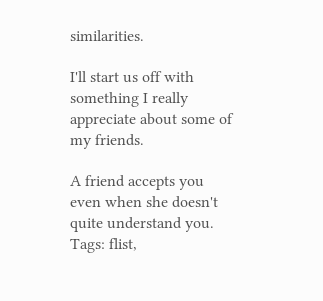similarities.

I'll start us off with something I really appreciate about some of my friends.

A friend accepts you even when she doesn't quite understand you.
Tags: flist,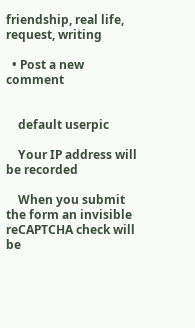friendship, real life, request, writing

  • Post a new comment


    default userpic

    Your IP address will be recorded

    When you submit the form an invisible reCAPTCHA check will be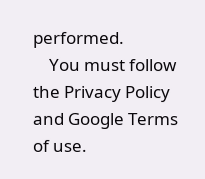performed.
    You must follow the Privacy Policy and Google Terms of use.